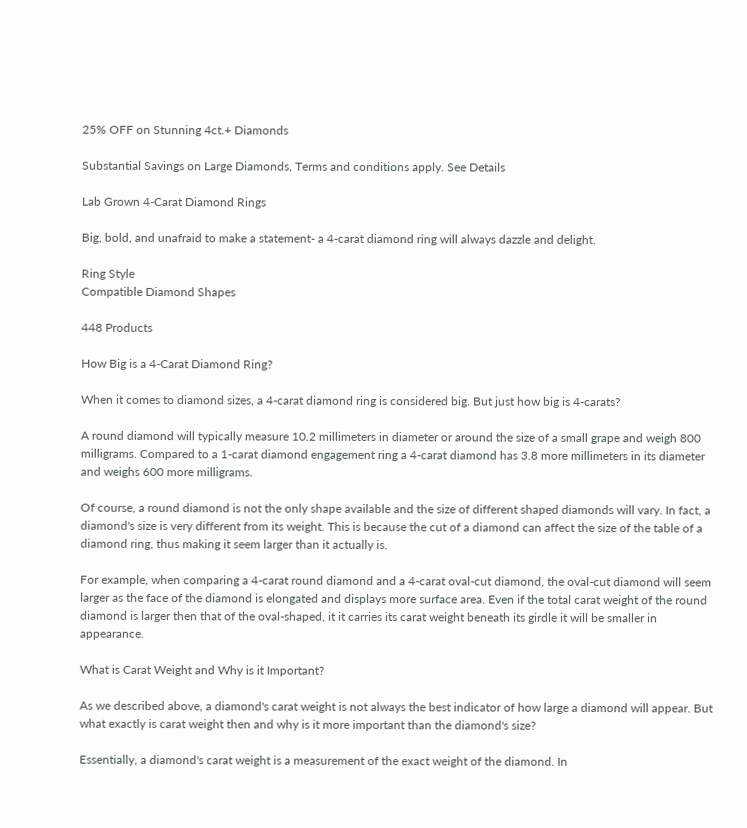25% OFF on Stunning 4ct.+ Diamonds

Substantial Savings on Large Diamonds, Terms and conditions apply. See Details

Lab Grown 4-Carat Diamond Rings

Big, bold, and unafraid to make a statement- a 4-carat diamond ring will always dazzle and delight.

Ring Style
Compatible Diamond Shapes

448 Products

How Big is a 4-Carat Diamond Ring?

When it comes to diamond sizes, a 4-carat diamond ring is considered big. But just how big is 4-carats?

A round diamond will typically measure 10.2 millimeters in diameter or around the size of a small grape and weigh 800 milligrams. Compared to a 1-carat diamond engagement ring a 4-carat diamond has 3.8 more millimeters in its diameter and weighs 600 more milligrams.

Of course, a round diamond is not the only shape available and the size of different shaped diamonds will vary. In fact, a diamond's size is very different from its weight. This is because the cut of a diamond can affect the size of the table of a diamond ring, thus making it seem larger than it actually is.

For example, when comparing a 4-carat round diamond and a 4-carat oval-cut diamond, the oval-cut diamond will seem larger as the face of the diamond is elongated and displays more surface area. Even if the total carat weight of the round diamond is larger then that of the oval-shaped, it it carries its carat weight beneath its girdle it will be smaller in appearance.

What is Carat Weight and Why is it Important?

As we described above, a diamond's carat weight is not always the best indicator of how large a diamond will appear. But what exactly is carat weight then and why is it more important than the diamond's size?

Essentially, a diamond's carat weight is a measurement of the exact weight of the diamond. In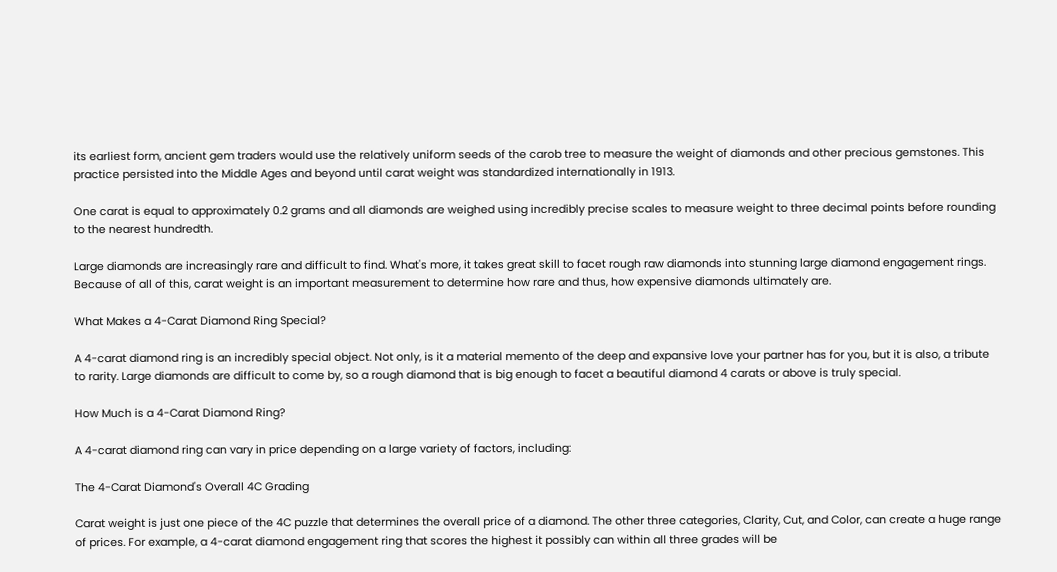its earliest form, ancient gem traders would use the relatively uniform seeds of the carob tree to measure the weight of diamonds and other precious gemstones. This practice persisted into the Middle Ages and beyond until carat weight was standardized internationally in 1913.

One carat is equal to approximately 0.2 grams and all diamonds are weighed using incredibly precise scales to measure weight to three decimal points before rounding to the nearest hundredth.

Large diamonds are increasingly rare and difficult to find. What's more, it takes great skill to facet rough raw diamonds into stunning large diamond engagement rings. Because of all of this, carat weight is an important measurement to determine how rare and thus, how expensive diamonds ultimately are.

What Makes a 4-Carat Diamond Ring Special?

A 4-carat diamond ring is an incredibly special object. Not only, is it a material memento of the deep and expansive love your partner has for you, but it is also, a tribute to rarity. Large diamonds are difficult to come by, so a rough diamond that is big enough to facet a beautiful diamond 4 carats or above is truly special.

How Much is a 4-Carat Diamond Ring?

A 4-carat diamond ring can vary in price depending on a large variety of factors, including:

The 4-Carat Diamond's Overall 4C Grading

Carat weight is just one piece of the 4C puzzle that determines the overall price of a diamond. The other three categories, Clarity, Cut, and Color, can create a huge range of prices. For example, a 4-carat diamond engagement ring that scores the highest it possibly can within all three grades will be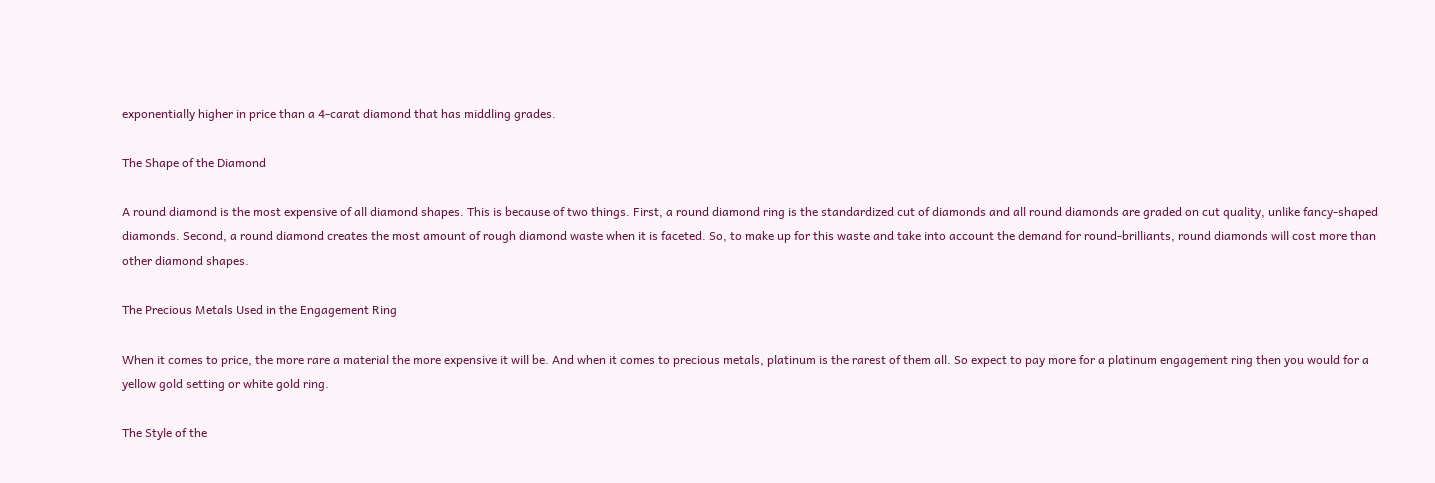exponentially higher in price than a 4-carat diamond that has middling grades.

The Shape of the Diamond

A round diamond is the most expensive of all diamond shapes. This is because of two things. First, a round diamond ring is the standardized cut of diamonds and all round diamonds are graded on cut quality, unlike fancy-shaped diamonds. Second, a round diamond creates the most amount of rough diamond waste when it is faceted. So, to make up for this waste and take into account the demand for round-brilliants, round diamonds will cost more than other diamond shapes.

The Precious Metals Used in the Engagement Ring

When it comes to price, the more rare a material the more expensive it will be. And when it comes to precious metals, platinum is the rarest of them all. So expect to pay more for a platinum engagement ring then you would for a yellow gold setting or white gold ring.

The Style of the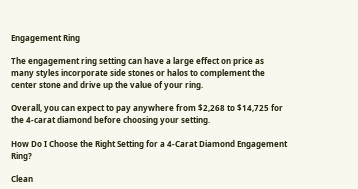Engagement Ring

The engagement ring setting can have a large effect on price as many styles incorporate side stones or halos to complement the center stone and drive up the value of your ring.

Overall, you can expect to pay anywhere from $2,268 to $14,725 for the 4-carat diamond before choosing your setting.

How Do I Choose the Right Setting for a 4-Carat Diamond Engagement Ring?

Clean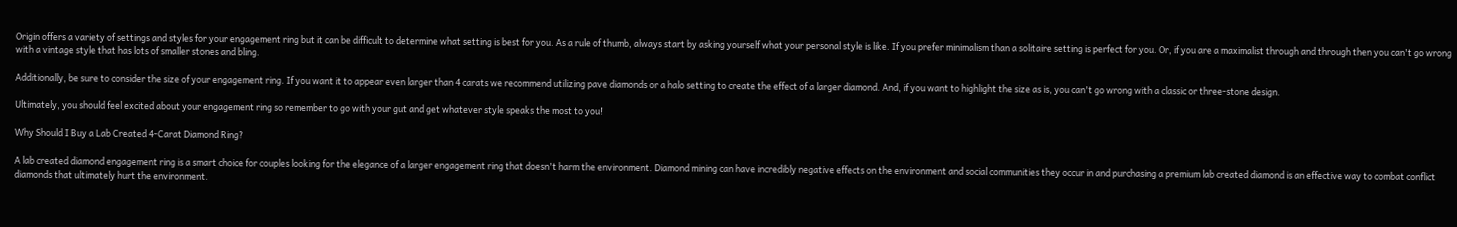Origin offers a variety of settings and styles for your engagement ring but it can be difficult to determine what setting is best for you. As a rule of thumb, always start by asking yourself what your personal style is like. If you prefer minimalism than a solitaire setting is perfect for you. Or, if you are a maximalist through and through then you can't go wrong with a vintage style that has lots of smaller stones and bling.

Additionally, be sure to consider the size of your engagement ring. If you want it to appear even larger than 4 carats we recommend utilizing pave diamonds or a halo setting to create the effect of a larger diamond. And, if you want to highlight the size as is, you can't go wrong with a classic or three-stone design.

Ultimately, you should feel excited about your engagement ring so remember to go with your gut and get whatever style speaks the most to you!

Why Should I Buy a Lab Created 4-Carat Diamond Ring?

A lab created diamond engagement ring is a smart choice for couples looking for the elegance of a larger engagement ring that doesn't harm the environment. Diamond mining can have incredibly negative effects on the environment and social communities they occur in and purchasing a premium lab created diamond is an effective way to combat conflict diamonds that ultimately hurt the environment.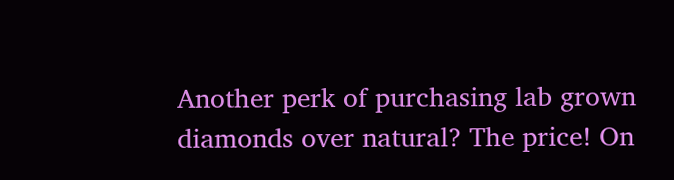Another perk of purchasing lab grown diamonds over natural? The price! On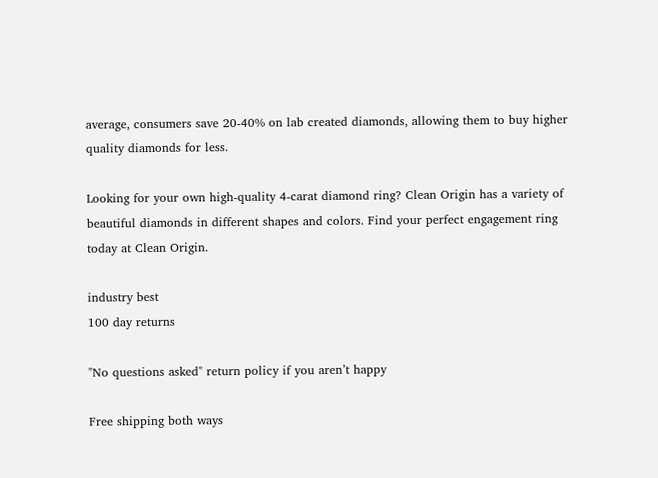average, consumers save 20-40% on lab created diamonds, allowing them to buy higher quality diamonds for less.

Looking for your own high-quality 4-carat diamond ring? Clean Origin has a variety of beautiful diamonds in different shapes and colors. Find your perfect engagement ring today at Clean Origin.

industry best
100 day returns

"No questions asked" return policy if you aren’t happy

Free shipping both ways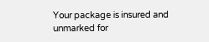Your package is insured and unmarked for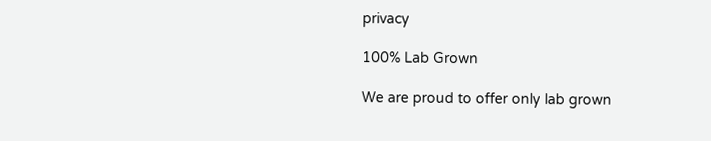privacy

100% Lab Grown

We are proud to offer only lab grown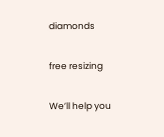diamonds

free resizing

We’ll help you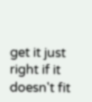get it just right if it doesn't fit